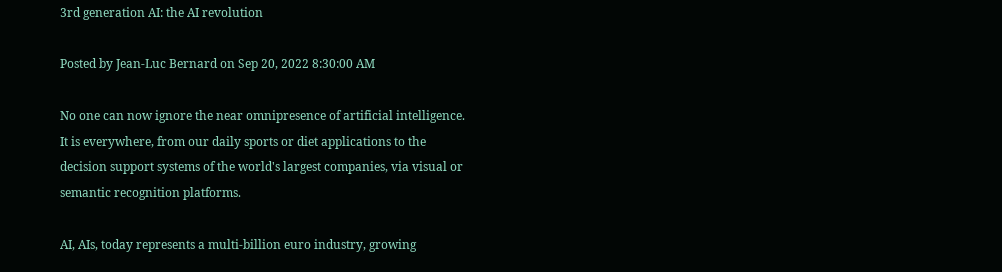3rd generation AI: the AI revolution

Posted by Jean-Luc Bernard on Sep 20, 2022 8:30:00 AM

No one can now ignore the near omnipresence of artificial intelligence. It is everywhere, from our daily sports or diet applications to the decision support systems of the world's largest companies, via visual or semantic recognition platforms.

AI, AIs, today represents a multi-billion euro industry, growing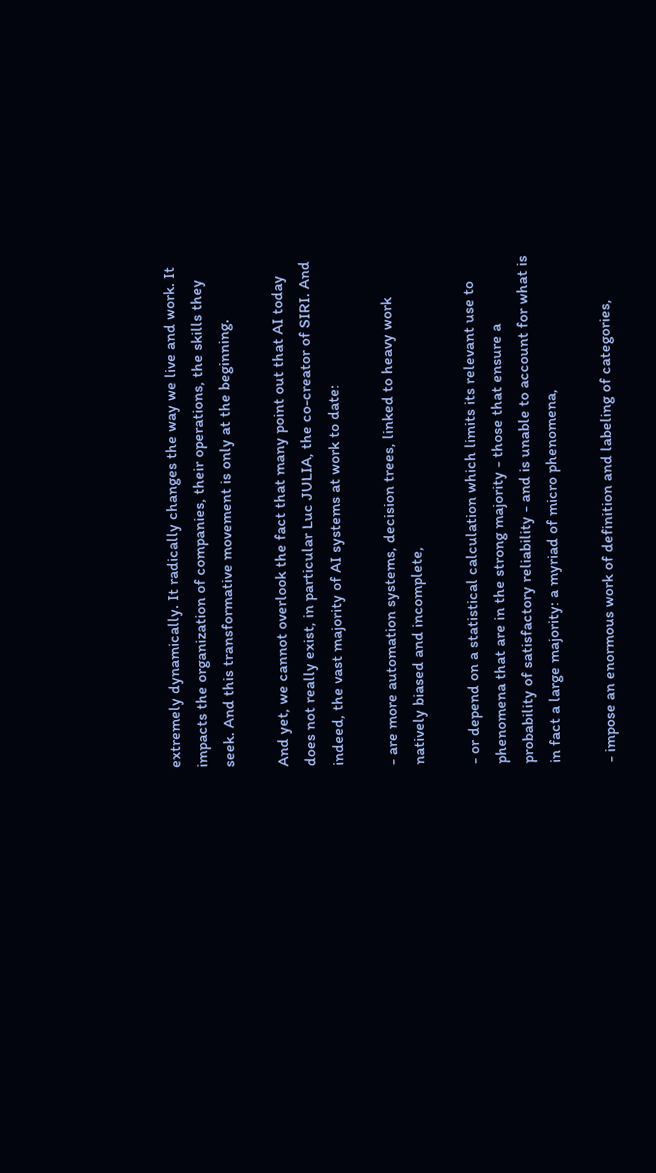extremely dynamically. It radically changes the way we live and work. It impacts the organization of companies, their operations, the skills they seek. And this transformative movement is only at the beginning.

And yet, we cannot overlook the fact that many point out that AI today does not really exist, in particular Luc JULIA, the co-creator of SIRI. And indeed, the vast majority of AI systems at work to date:

- are more automation systems, decision trees, linked to heavy work natively biased and incomplete,

- or depend on a statistical calculation which limits its relevant use to phenomena that are in the strong majority - those that ensure a probability of satisfactory reliability - and is unable to account for what is in fact a large majority: a myriad of micro phenomena,

- impose an enormous work of definition and labeling of categories,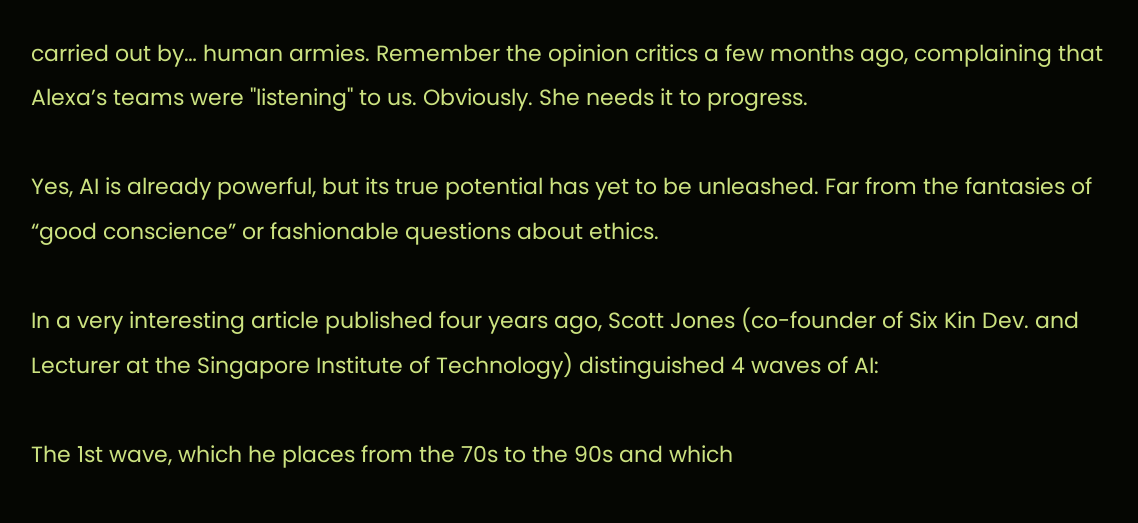carried out by… human armies. Remember the opinion critics a few months ago, complaining that Alexa’s teams were "listening" to us. Obviously. She needs it to progress.

Yes, AI is already powerful, but its true potential has yet to be unleashed. Far from the fantasies of “good conscience” or fashionable questions about ethics.

In a very interesting article published four years ago, Scott Jones (co-founder of Six Kin Dev. and Lecturer at the Singapore Institute of Technology) distinguished 4 waves of AI:

The 1st wave, which he places from the 70s to the 90s and which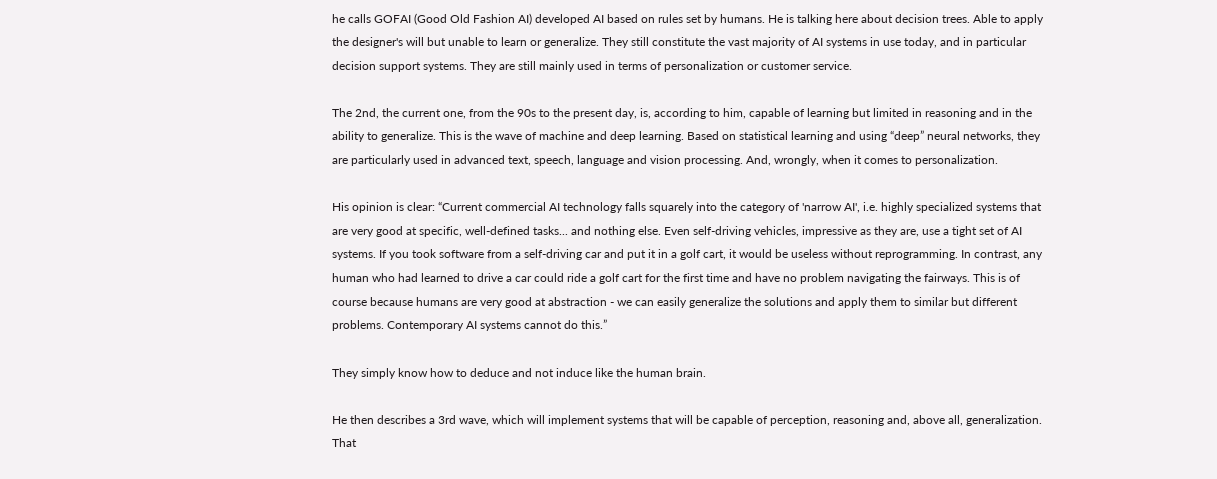he calls GOFAI (Good Old Fashion AI) developed AI based on rules set by humans. He is talking here about decision trees. Able to apply the designer's will but unable to learn or generalize. They still constitute the vast majority of AI systems in use today, and in particular decision support systems. They are still mainly used in terms of personalization or customer service.

The 2nd, the current one, from the 90s to the present day, is, according to him, capable of learning but limited in reasoning and in the ability to generalize. This is the wave of machine and deep learning. Based on statistical learning and using “deep” neural networks, they are particularly used in advanced text, speech, language and vision processing. And, wrongly, when it comes to personalization.

His opinion is clear: “Current commercial AI technology falls squarely into the category of 'narrow AI', i.e. highly specialized systems that are very good at specific, well-defined tasks... and nothing else. Even self-driving vehicles, impressive as they are, use a tight set of AI systems. If you took software from a self-driving car and put it in a golf cart, it would be useless without reprogramming. In contrast, any human who had learned to drive a car could ride a golf cart for the first time and have no problem navigating the fairways. This is of course because humans are very good at abstraction - we can easily generalize the solutions and apply them to similar but different problems. Contemporary AI systems cannot do this.”

They simply know how to deduce and not induce like the human brain.

He then describes a 3rd wave, which will implement systems that will be capable of perception, reasoning and, above all, generalization. That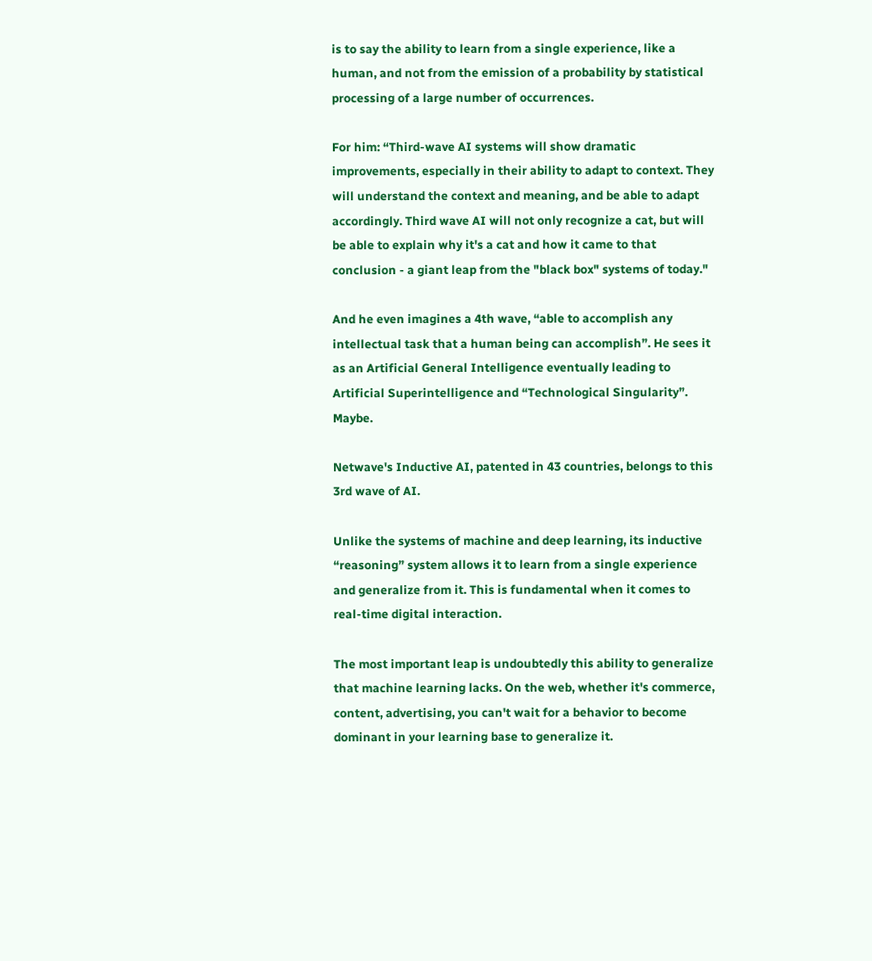is to say the ability to learn from a single experience, like a human, and not from the emission of a probability by statistical processing of a large number of occurrences.

For him: “Third-wave AI systems will show dramatic improvements, especially in their ability to adapt to context. They will understand the context and meaning, and be able to adapt accordingly. Third wave AI will not only recognize a cat, but will be able to explain why it's a cat and how it came to that conclusion - a giant leap from the "black box" systems of today."

And he even imagines a 4th wave, “able to accomplish any intellectual task that a human being can accomplish”. He sees it as an Artificial General Intelligence eventually leading to Artificial Superintelligence and “Technological Singularity”. Maybe.

Netwave's Inductive AI, patented in 43 countries, belongs to this 3rd wave of AI.

Unlike the systems of machine and deep learning, its inductive “reasoning” system allows it to learn from a single experience and generalize from it. This is fundamental when it comes to real-time digital interaction.

The most important leap is undoubtedly this ability to generalize that machine learning lacks. On the web, whether it's commerce, content, advertising, you can't wait for a behavior to become dominant in your learning base to generalize it.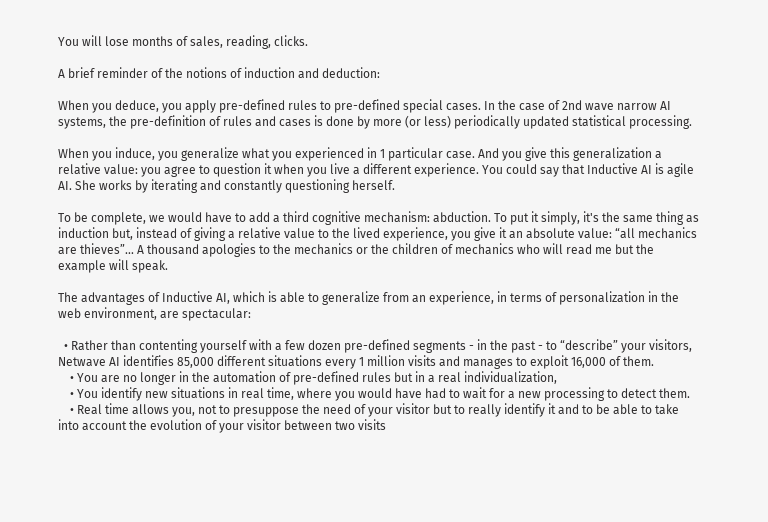You will lose months of sales, reading, clicks.

A brief reminder of the notions of induction and deduction:

When you deduce, you apply pre-defined rules to pre-defined special cases. In the case of 2nd wave narrow AI systems, the pre-definition of rules and cases is done by more (or less) periodically updated statistical processing.

When you induce, you generalize what you experienced in 1 particular case. And you give this generalization a relative value: you agree to question it when you live a different experience. You could say that Inductive AI is agile AI. She works by iterating and constantly questioning herself.

To be complete, we would have to add a third cognitive mechanism: abduction. To put it simply, it's the same thing as induction but, instead of giving a relative value to the lived experience, you give it an absolute value: “all mechanics are thieves”... A thousand apologies to the mechanics or the children of mechanics who will read me but the example will speak.

The advantages of Inductive AI, which is able to generalize from an experience, in terms of personalization in the web environment, are spectacular:

  • Rather than contenting yourself with a few dozen pre-defined segments - in the past - to “describe” your visitors, Netwave AI identifies 85,000 different situations every 1 million visits and manages to exploit 16,000 of them.
    • You are no longer in the automation of pre-defined rules but in a real individualization,
    • You identify new situations in real time, where you would have had to wait for a new processing to detect them.
    • Real time allows you, not to presuppose the need of your visitor but to really identify it and to be able to take into account the evolution of your visitor between two visits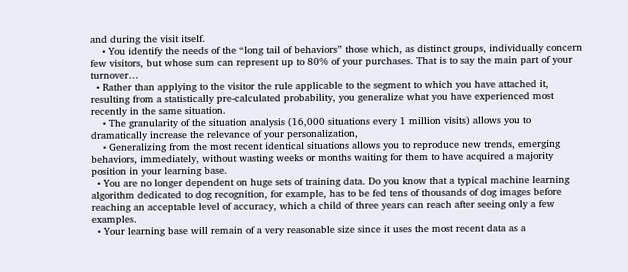and during the visit itself.
    • You identify the needs of the “long tail of behaviors” those which, as distinct groups, individually concern few visitors, but whose sum can represent up to 80% of your purchases. That is to say the main part of your turnover…
  • Rather than applying to the visitor the rule applicable to the segment to which you have attached it, resulting from a statistically pre-calculated probability, you generalize what you have experienced most recently in the same situation.
    • The granularity of the situation analysis (16,000 situations every 1 million visits) allows you to dramatically increase the relevance of your personalization,
    • Generalizing from the most recent identical situations allows you to reproduce new trends, emerging behaviors, immediately, without wasting weeks or months waiting for them to have acquired a majority position in your learning base.
  • You are no longer dependent on huge sets of training data. Do you know that a typical machine learning algorithm dedicated to dog recognition, for example, has to be fed tens of thousands of dog images before reaching an acceptable level of accuracy, which a child of three years can reach after seeing only a few examples.
  • Your learning base will remain of a very reasonable size since it uses the most recent data as a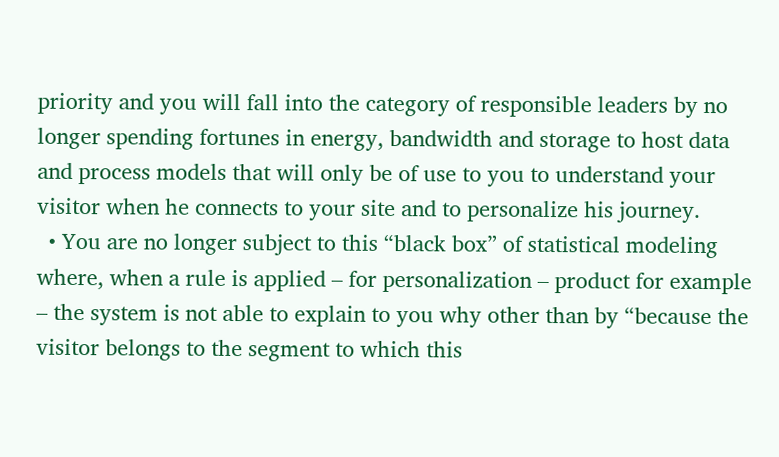priority and you will fall into the category of responsible leaders by no longer spending fortunes in energy, bandwidth and storage to host data and process models that will only be of use to you to understand your visitor when he connects to your site and to personalize his journey.
  • You are no longer subject to this “black box” of statistical modeling where, when a rule is applied – for personalization – product for example – the system is not able to explain to you why other than by “because the visitor belongs to the segment to which this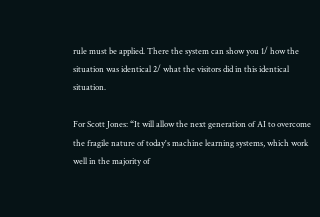rule must be applied. There the system can show you 1/ how the situation was identical 2/ what the visitors did in this identical situation.

For Scott Jones: “It will allow the next generation of AI to overcome the fragile nature of today's machine learning systems, which work well in the majority of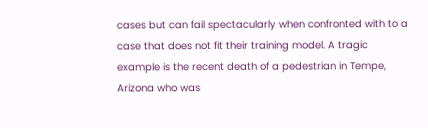cases but can fail spectacularly when confronted with to a case that does not fit their training model. A tragic example is the recent death of a pedestrian in Tempe, Arizona who was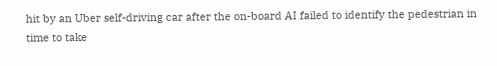hit by an Uber self-driving car after the on-board AI failed to identify the pedestrian in time to take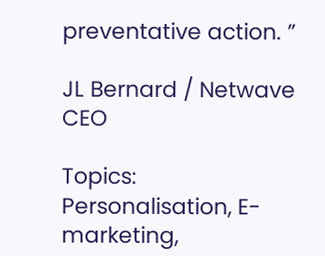preventative action. ”

JL Bernard / Netwave CEO

Topics: Personalisation, E-marketing,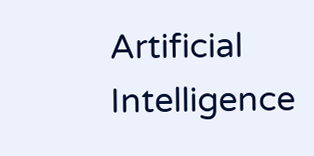Artificial Intelligence